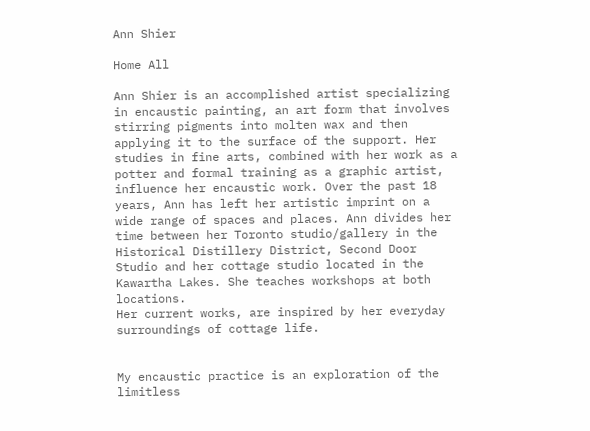Ann Shier

Home All

Ann Shier is an accomplished artist specializing in encaustic painting, an art form that involves stirring pigments into molten wax and then applying it to the surface of the support. Her studies in fine arts, combined with her work as a potter and formal training as a graphic artist, influence her encaustic work. Over the past 18 years, Ann has left her artistic imprint on a wide range of spaces and places. Ann divides her time between her Toronto studio/gallery in the Historical Distillery District, Second Door Studio and her cottage studio located in the Kawartha Lakes. She teaches workshops at both locations.
Her current works, are inspired by her everyday surroundings of cottage life.


My encaustic practice is an exploration of the limitless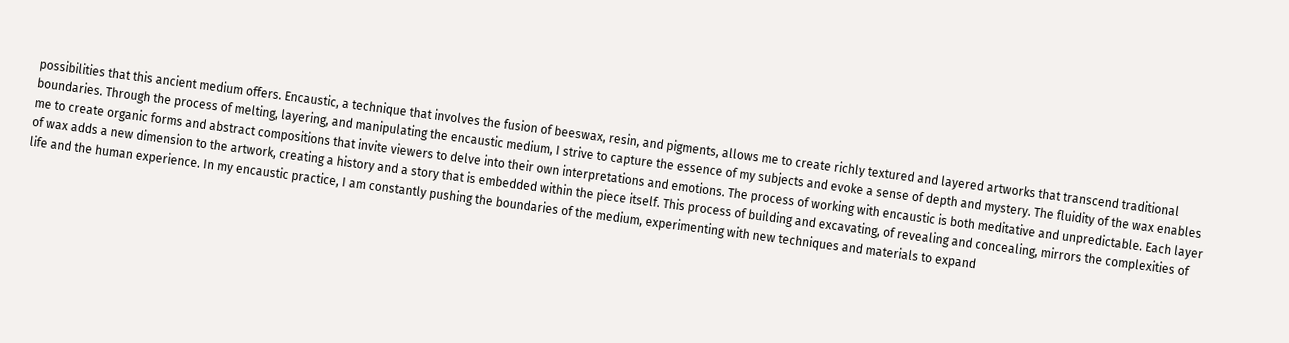possibilities that this ancient medium offers. Encaustic, a technique that involves the fusion of beeswax, resin, and pigments, allows me to create richly textured and layered artworks that transcend traditional boundaries. Through the process of melting, layering, and manipulating the encaustic medium, I strive to capture the essence of my subjects and evoke a sense of depth and mystery. The fluidity of the wax enables me to create organic forms and abstract compositions that invite viewers to delve into their own interpretations and emotions. The process of working with encaustic is both meditative and unpredictable. Each layer of wax adds a new dimension to the artwork, creating a history and a story that is embedded within the piece itself. This process of building and excavating, of revealing and concealing, mirrors the complexities of life and the human experience. In my encaustic practice, I am constantly pushing the boundaries of the medium, experimenting with new techniques and materials to expand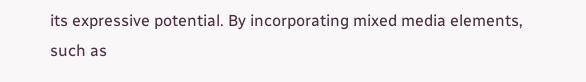its expressive potential. By incorporating mixed media elements, such as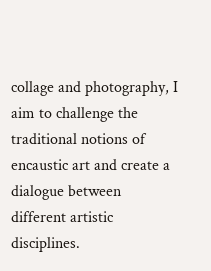collage and photography, I aim to challenge the traditional notions of encaustic art and create a dialogue between different artistic disciplines.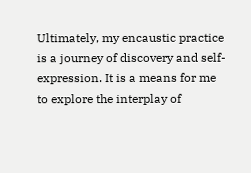Ultimately, my encaustic practice is a journey of discovery and self-expression. It is a means for me to explore the interplay of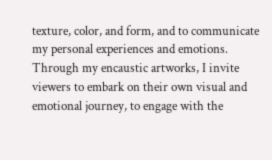texture, color, and form, and to communicate my personal experiences and emotions. Through my encaustic artworks, I invite viewers to embark on their own visual and emotional journey, to engage with the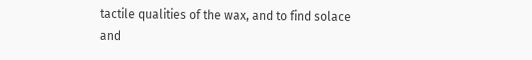tactile qualities of the wax, and to find solace and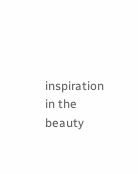inspiration in the beauty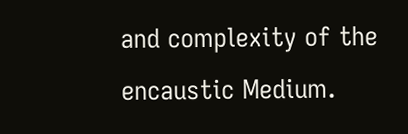and complexity of the encaustic Medium.